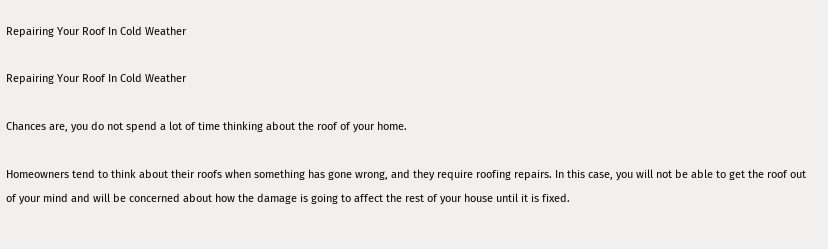Repairing Your Roof In Cold Weather

Repairing Your Roof In Cold Weather

Chances are, you do not spend a lot of time thinking about the roof of your home.

Homeowners tend to think about their roofs when something has gone wrong, and they require roofing repairs. In this case, you will not be able to get the roof out of your mind and will be concerned about how the damage is going to affect the rest of your house until it is fixed.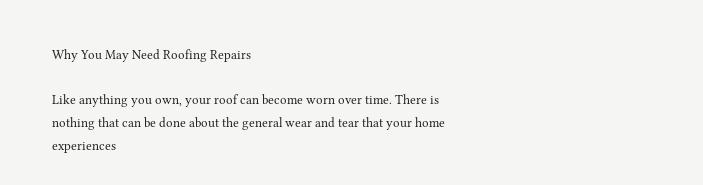Why You May Need Roofing Repairs

Like anything you own, your roof can become worn over time. There is nothing that can be done about the general wear and tear that your home experiences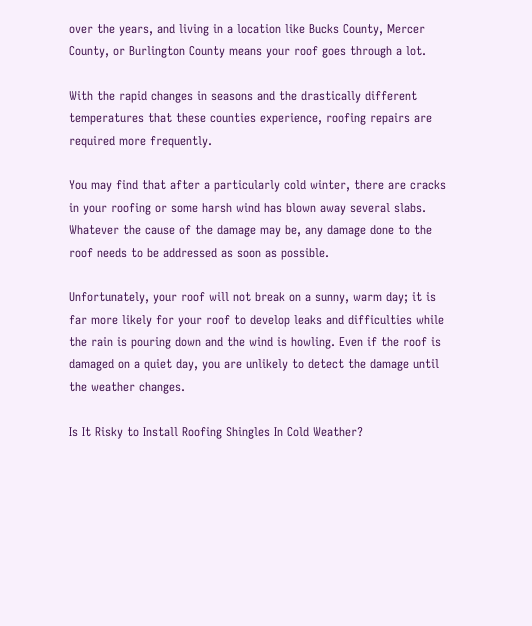over the years, and living in a location like Bucks County, Mercer County, or Burlington County means your roof goes through a lot.

With the rapid changes in seasons and the drastically different temperatures that these counties experience, roofing repairs are required more frequently.

You may find that after a particularly cold winter, there are cracks in your roofing or some harsh wind has blown away several slabs. Whatever the cause of the damage may be, any damage done to the roof needs to be addressed as soon as possible.

Unfortunately, your roof will not break on a sunny, warm day; it is far more likely for your roof to develop leaks and difficulties while the rain is pouring down and the wind is howling. Even if the roof is damaged on a quiet day, you are unlikely to detect the damage until the weather changes.

Is It Risky to Install Roofing Shingles In Cold Weather?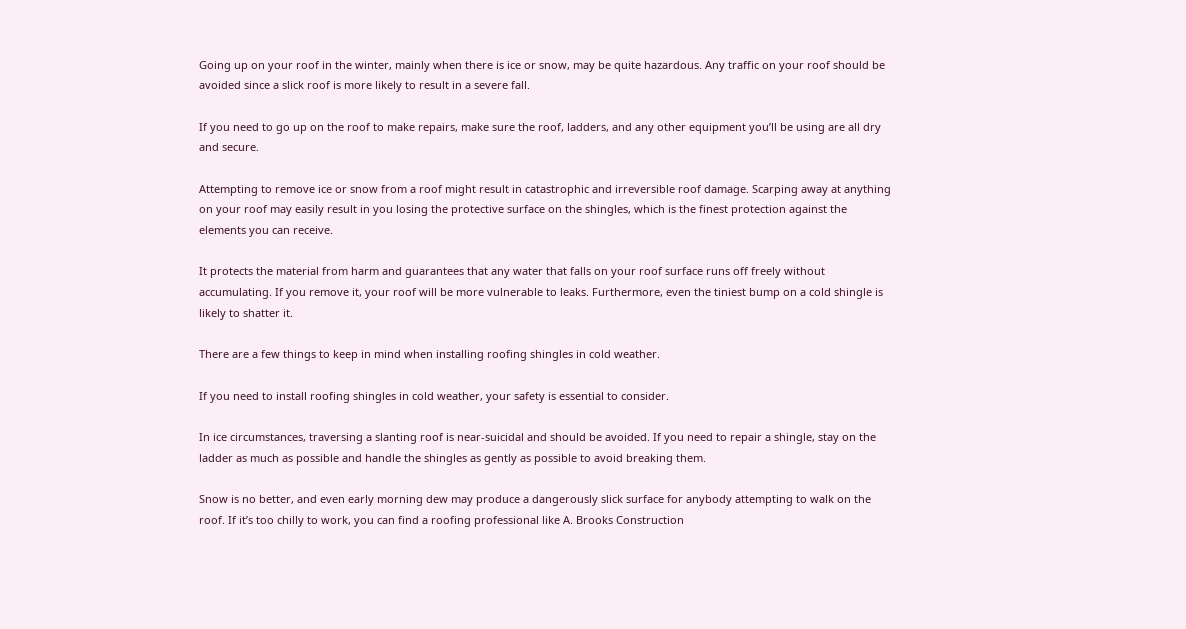Going up on your roof in the winter, mainly when there is ice or snow, may be quite hazardous. Any traffic on your roof should be avoided since a slick roof is more likely to result in a severe fall.

If you need to go up on the roof to make repairs, make sure the roof, ladders, and any other equipment you’ll be using are all dry and secure.

Attempting to remove ice or snow from a roof might result in catastrophic and irreversible roof damage. Scarping away at anything on your roof may easily result in you losing the protective surface on the shingles, which is the finest protection against the elements you can receive.

It protects the material from harm and guarantees that any water that falls on your roof surface runs off freely without accumulating. If you remove it, your roof will be more vulnerable to leaks. Furthermore, even the tiniest bump on a cold shingle is likely to shatter it.

There are a few things to keep in mind when installing roofing shingles in cold weather.

If you need to install roofing shingles in cold weather, your safety is essential to consider.

In ice circumstances, traversing a slanting roof is near-suicidal and should be avoided. If you need to repair a shingle, stay on the ladder as much as possible and handle the shingles as gently as possible to avoid breaking them.

Snow is no better, and even early morning dew may produce a dangerously slick surface for anybody attempting to walk on the roof. If it’s too chilly to work, you can find a roofing professional like A. Brooks Construction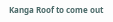Kanga Roof to come out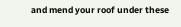and mend your roof under these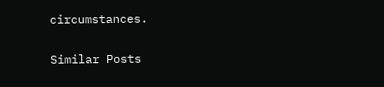circumstances.

Similar Posts